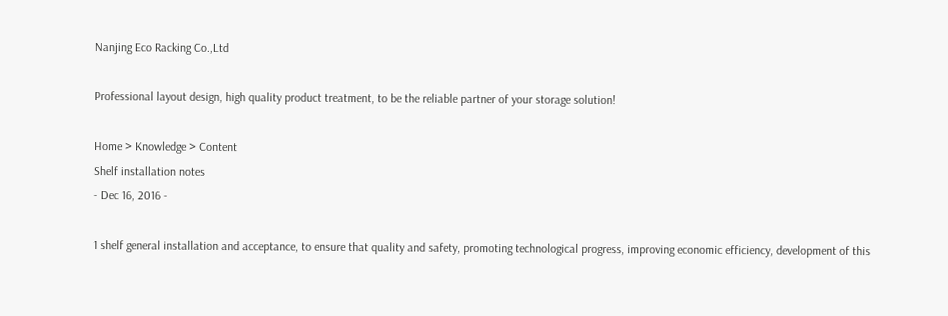Nanjing Eco Racking Co.,Ltd

Professional layout design, high quality product treatment, to be the reliable partner of your storage solution!

Home > Knowledge > Content
Shelf installation notes
- Dec 16, 2016 -

1 shelf general installation and acceptance, to ensure that quality and safety, promoting technological progress, improving economic efficiency, development of this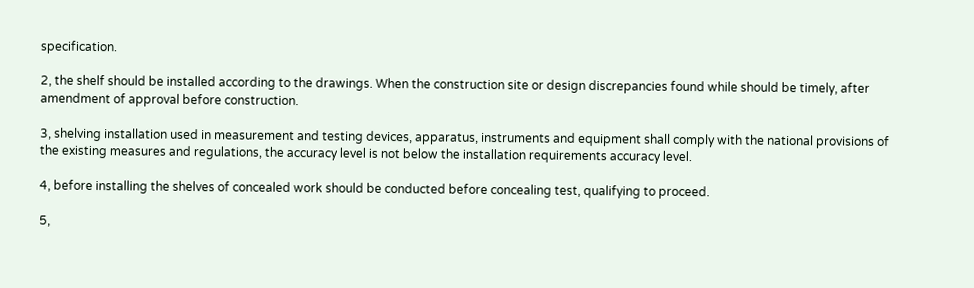specification.

2, the shelf should be installed according to the drawings. When the construction site or design discrepancies found while should be timely, after amendment of approval before construction.

3, shelving installation used in measurement and testing devices, apparatus, instruments and equipment shall comply with the national provisions of the existing measures and regulations, the accuracy level is not below the installation requirements accuracy level.

4, before installing the shelves of concealed work should be conducted before concealing test, qualifying to proceed.

5,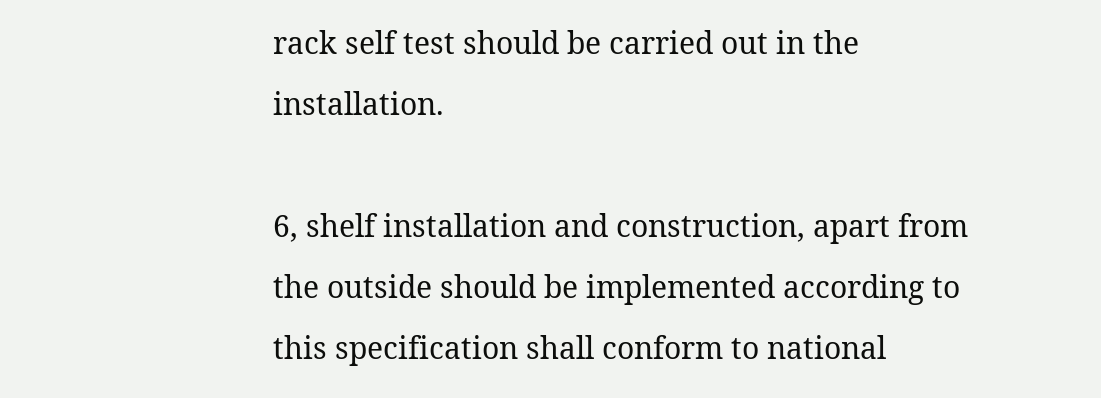rack self test should be carried out in the installation.

6, shelf installation and construction, apart from the outside should be implemented according to this specification shall conform to national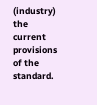(industry) the current provisions of the standard.